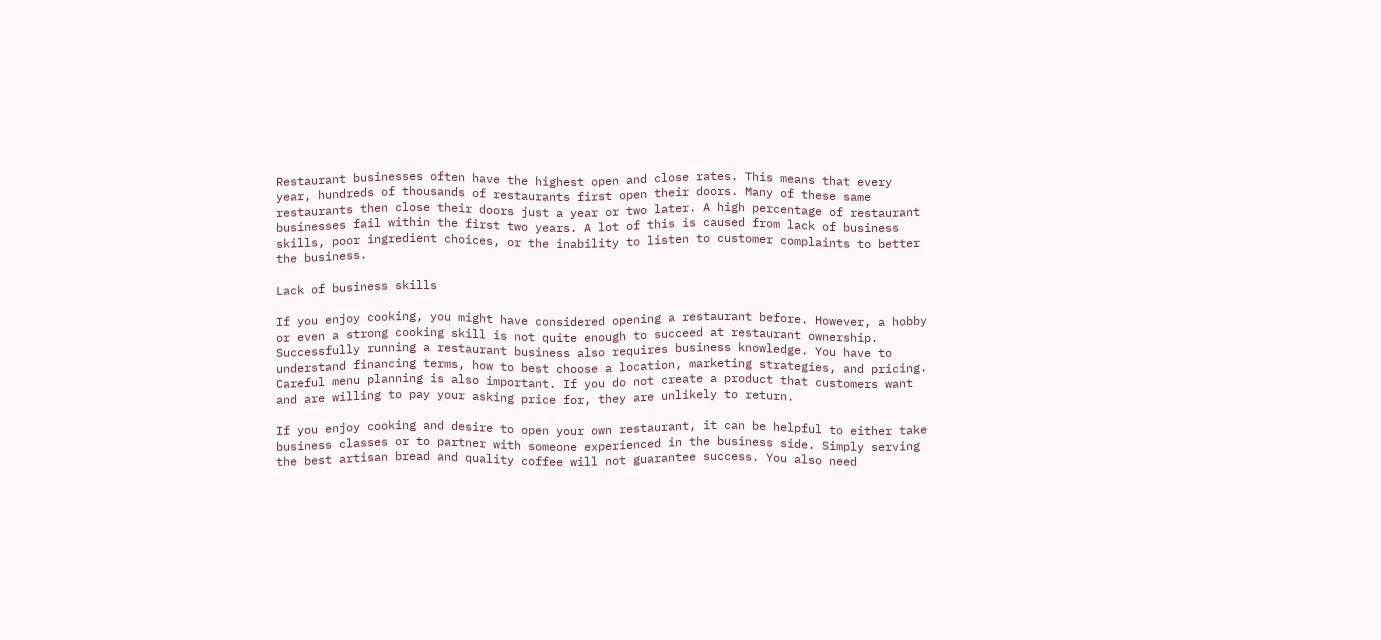Restaurant businesses often have the highest open and close rates. This means that every year, hundreds of thousands of restaurants first open their doors. Many of these same restaurants then close their doors just a year or two later. A high percentage of restaurant businesses fail within the first two years. A lot of this is caused from lack of business skills, poor ingredient choices, or the inability to listen to customer complaints to better the business.

Lack of business skills

If you enjoy cooking, you might have considered opening a restaurant before. However, a hobby or even a strong cooking skill is not quite enough to succeed at restaurant ownership. Successfully running a restaurant business also requires business knowledge. You have to understand financing terms, how to best choose a location, marketing strategies, and pricing. Careful menu planning is also important. If you do not create a product that customers want and are willing to pay your asking price for, they are unlikely to return.

If you enjoy cooking and desire to open your own restaurant, it can be helpful to either take business classes or to partner with someone experienced in the business side. Simply serving the best artisan bread and quality coffee will not guarantee success. You also need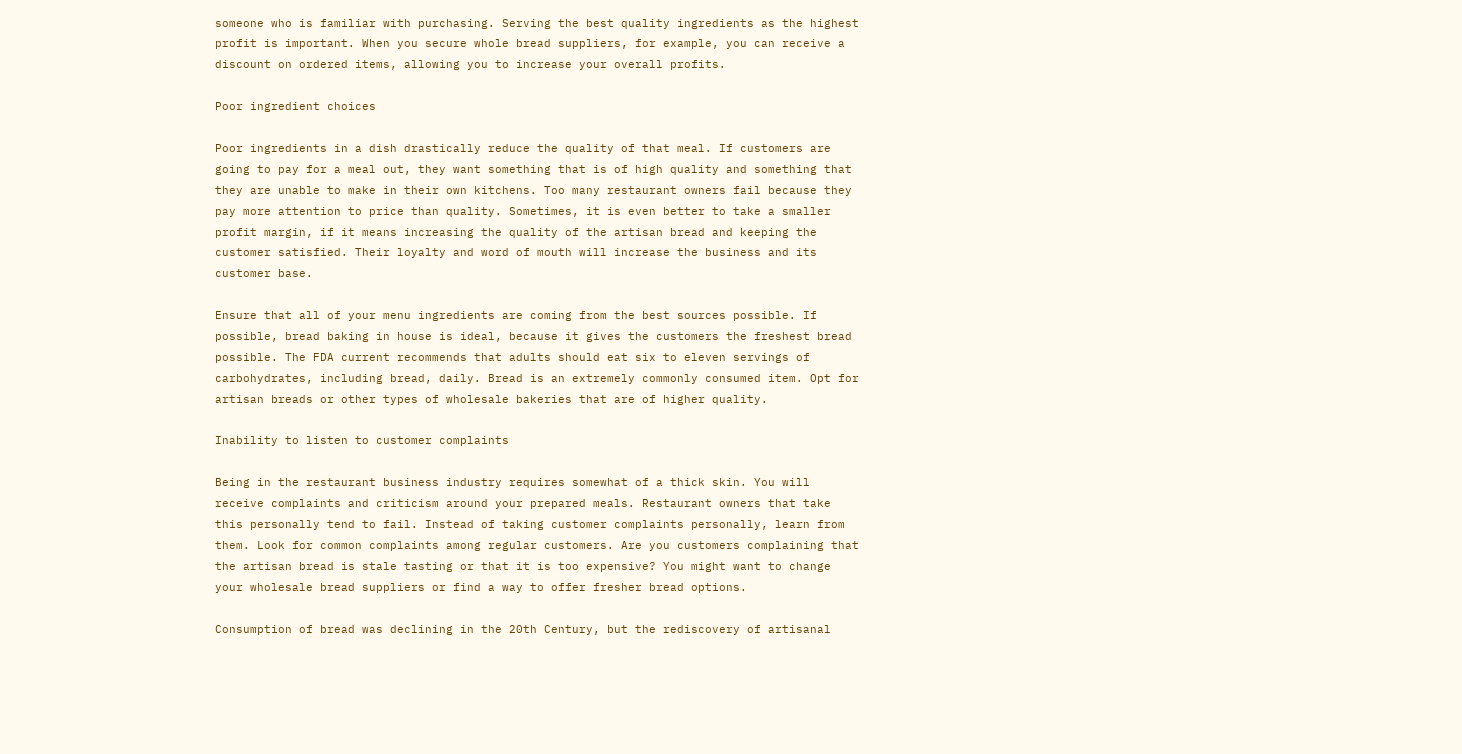someone who is familiar with purchasing. Serving the best quality ingredients as the highest profit is important. When you secure whole bread suppliers, for example, you can receive a discount on ordered items, allowing you to increase your overall profits.

Poor ingredient choices

Poor ingredients in a dish drastically reduce the quality of that meal. If customers are going to pay for a meal out, they want something that is of high quality and something that they are unable to make in their own kitchens. Too many restaurant owners fail because they pay more attention to price than quality. Sometimes, it is even better to take a smaller profit margin, if it means increasing the quality of the artisan bread and keeping the customer satisfied. Their loyalty and word of mouth will increase the business and its customer base.

Ensure that all of your menu ingredients are coming from the best sources possible. If possible, bread baking in house is ideal, because it gives the customers the freshest bread possible. The FDA current recommends that adults should eat six to eleven servings of carbohydrates, including bread, daily. Bread is an extremely commonly consumed item. Opt for artisan breads or other types of wholesale bakeries that are of higher quality.

Inability to listen to customer complaints

Being in the restaurant business industry requires somewhat of a thick skin. You will receive complaints and criticism around your prepared meals. Restaurant owners that take this personally tend to fail. Instead of taking customer complaints personally, learn from them. Look for common complaints among regular customers. Are you customers complaining that the artisan bread is stale tasting or that it is too expensive? You might want to change your wholesale bread suppliers or find a way to offer fresher bread options.

Consumption of bread was declining in the 20th Century, but the rediscovery of artisanal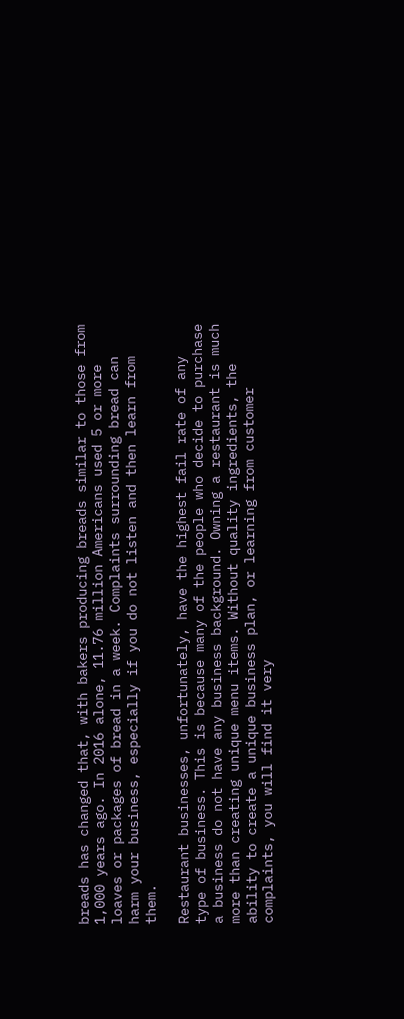breads has changed that, with bakers producing breads similar to those from 1,000 years ago. In 2016 alone, 11.76 million Americans used 5 or more loaves or packages of bread in a week. Complaints surrounding bread can harm your business, especially if you do not listen and then learn from them.

Restaurant businesses, unfortunately, have the highest fail rate of any type of business. This is because many of the people who decide to purchase a business do not have any business background. Owning a restaurant is much more than creating unique menu items. Without quality ingredients, the ability to create a unique business plan, or learning from customer complaints, you will find it very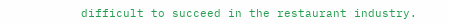difficult to succeed in the restaurant industry.